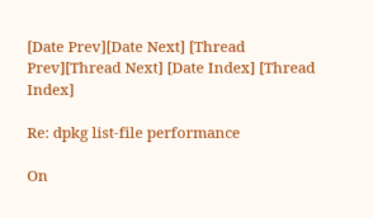[Date Prev][Date Next] [Thread Prev][Thread Next] [Date Index] [Thread Index]

Re: dpkg list-file performance

On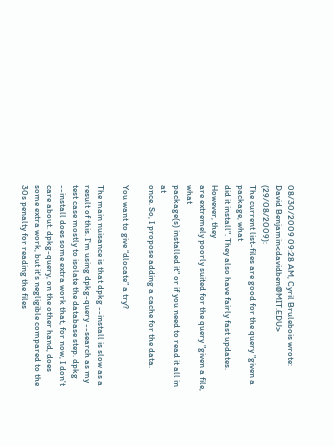08/30/2009 09:28 AM, Cyril Brulebois wrote:
David Benjamin<davidben@MIT.EDU>  (29/08/2009):
The current list-files are good for the query "given a package, what
did it install". They also have fairly fast updates. However, they
are extremely poorly suited for the query "given a file, what
package(s) installed it" or if you need to read it all in at
once. So, I propose adding a cache for the data.

You want to give “dlocate” a try?

The main nuisance is that dpkg --install is slow as a result of this. I'm using dpkg-query --search as my test case mostly to isolate the database step. dpkg --install does some extra work that, for now, I don't care about. dpkg-query, on the other hand, does some extra work, but it's negligible compared to the 30s penalty for reading the files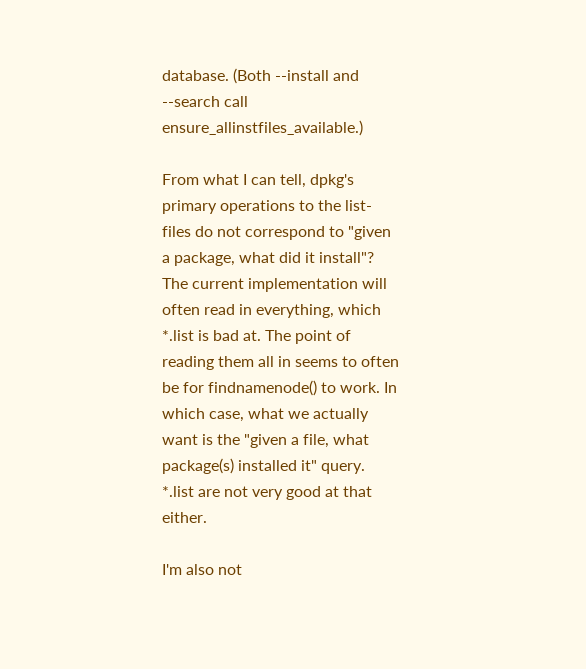database. (Both --install and --search call ensure_allinstfiles_available.)

From what I can tell, dpkg's primary operations to the list-files do not correspond to "given a package, what did it install"? The current implementation will often read in everything, which *.list is bad at. The point of reading them all in seems to often be for findnamenode() to work. In which case, what we actually want is the "given a file, what package(s) installed it" query. *.list are not very good at that either.

I'm also not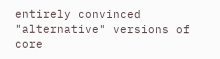entirely convinced "alternative" versions of core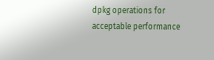dpkg operations for acceptable performance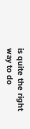is quite the right way to do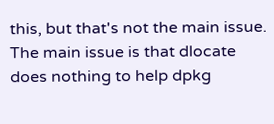this, but that's not the main issue. The main issue is that dlocate does nothing to help dpkg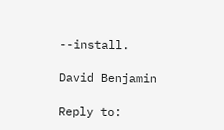--install.

David Benjamin

Reply to: